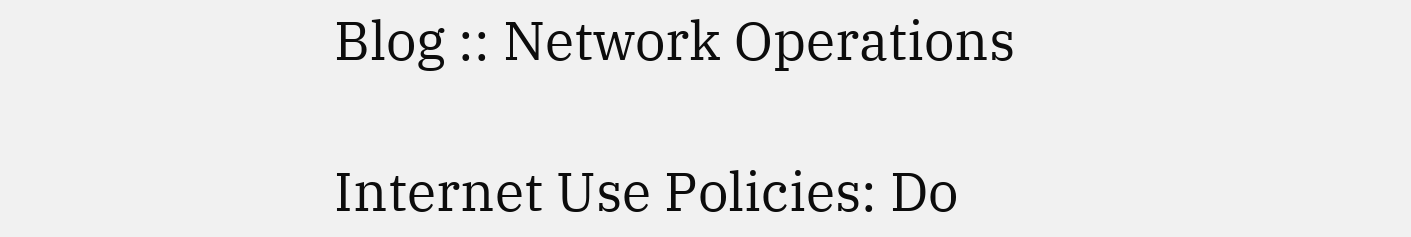Blog :: Network Operations

Internet Use Policies: Do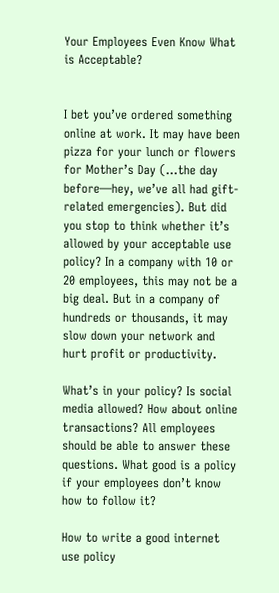Your Employees Even Know What is Acceptable?


I bet you’ve ordered something online at work. It may have been pizza for your lunch or flowers for Mother’s Day (…the day before—hey, we’ve all had gift-related emergencies). But did you stop to think whether it’s allowed by your acceptable use policy? In a company with 10 or 20 employees, this may not be a big deal. But in a company of hundreds or thousands, it may slow down your network and hurt profit or productivity.

What’s in your policy? Is social media allowed? How about online transactions? All employees should be able to answer these questions. What good is a policy if your employees don’t know how to follow it?

How to write a good internet use policy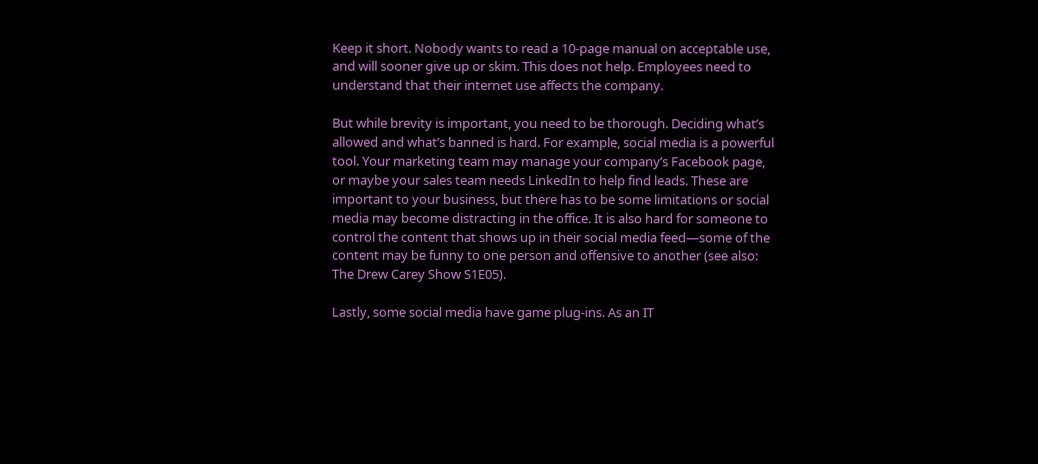Keep it short. Nobody wants to read a 10-page manual on acceptable use, and will sooner give up or skim. This does not help. Employees need to understand that their internet use affects the company.

But while brevity is important, you need to be thorough. Deciding what’s allowed and what’s banned is hard. For example, social media is a powerful tool. Your marketing team may manage your company’s Facebook page, or maybe your sales team needs LinkedIn to help find leads. These are important to your business, but there has to be some limitations or social media may become distracting in the office. It is also hard for someone to control the content that shows up in their social media feed—some of the content may be funny to one person and offensive to another (see also: The Drew Carey Show S1E05).

Lastly, some social media have game plug-ins. As an IT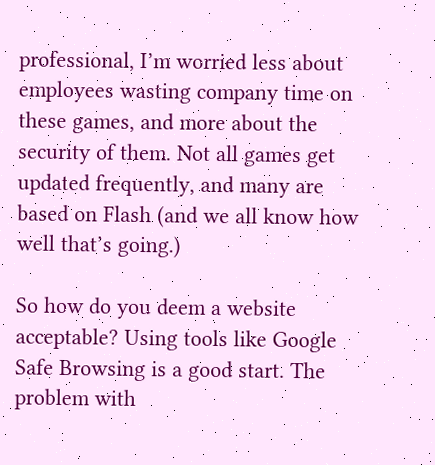professional, I’m worried less about employees wasting company time on these games, and more about the security of them. Not all games get updated frequently, and many are based on Flash (and we all know how well that’s going.)

So how do you deem a website acceptable? Using tools like Google Safe Browsing is a good start. The problem with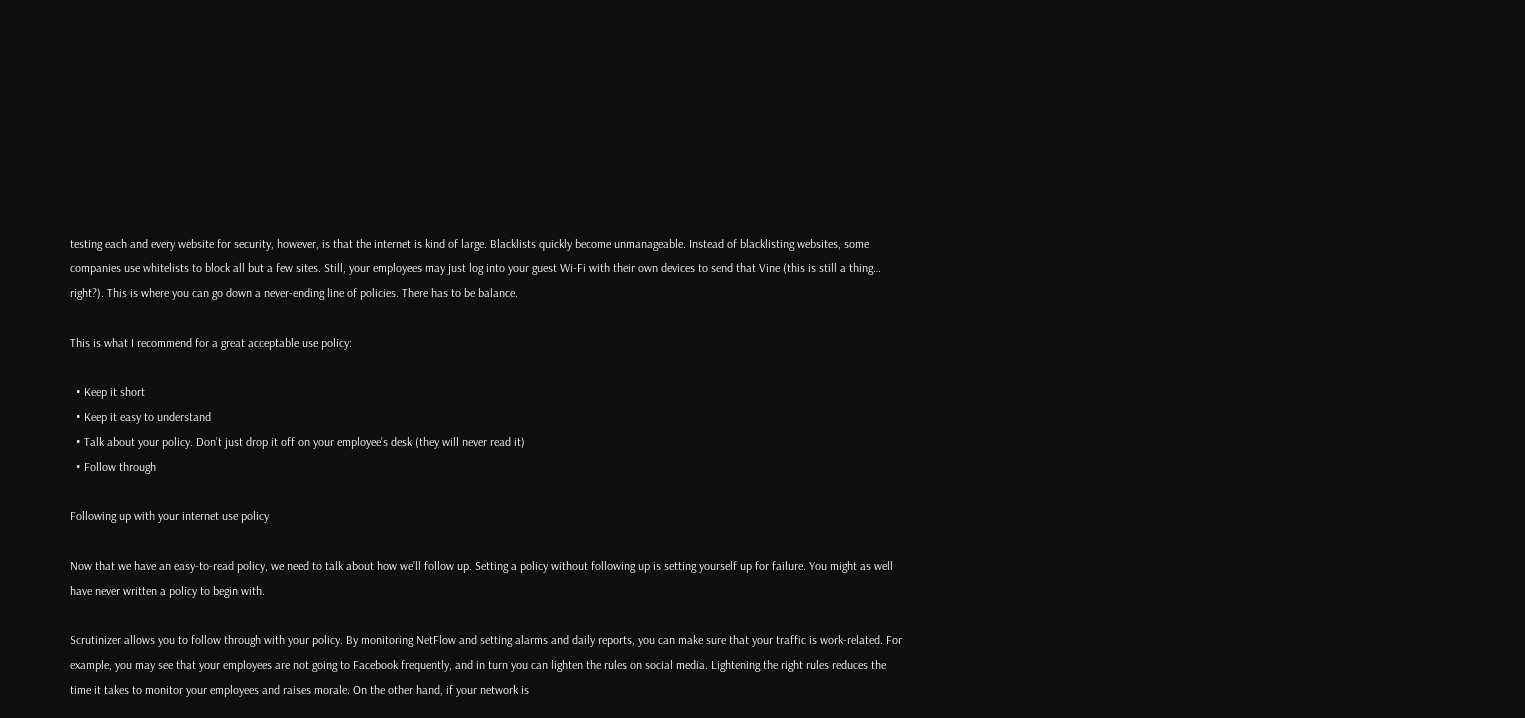testing each and every website for security, however, is that the internet is kind of large. Blacklists quickly become unmanageable. Instead of blacklisting websites, some companies use whitelists to block all but a few sites. Still, your employees may just log into your guest Wi-Fi with their own devices to send that Vine (this is still a thing… right?). This is where you can go down a never-ending line of policies. There has to be balance.

This is what I recommend for a great acceptable use policy:

  • Keep it short
  • Keep it easy to understand
  • Talk about your policy. Don’t just drop it off on your employee’s desk (they will never read it)
  • Follow through

Following up with your internet use policy

Now that we have an easy-to-read policy, we need to talk about how we’ll follow up. Setting a policy without following up is setting yourself up for failure. You might as well have never written a policy to begin with.

Scrutinizer allows you to follow through with your policy. By monitoring NetFlow and setting alarms and daily reports, you can make sure that your traffic is work-related. For example, you may see that your employees are not going to Facebook frequently, and in turn you can lighten the rules on social media. Lightening the right rules reduces the time it takes to monitor your employees and raises morale. On the other hand, if your network is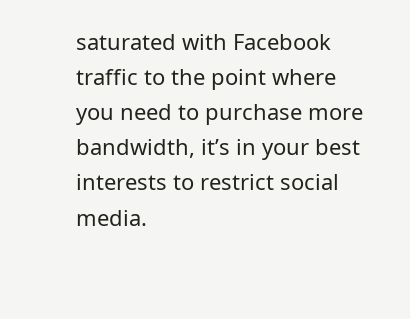saturated with Facebook traffic to the point where you need to purchase more bandwidth, it’s in your best interests to restrict social media.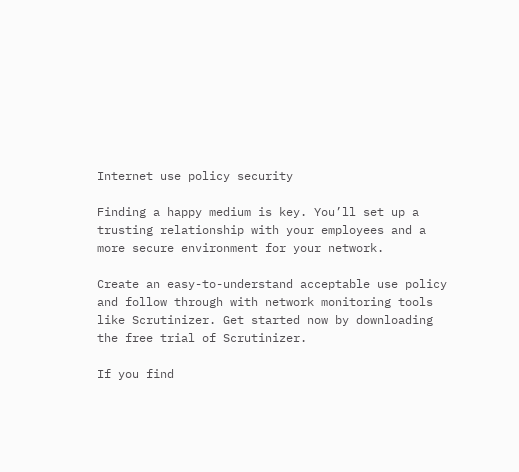Internet use policy security

Finding a happy medium is key. You’ll set up a trusting relationship with your employees and a more secure environment for your network.

Create an easy-to-understand acceptable use policy and follow through with network monitoring tools like Scrutinizer. Get started now by downloading the free trial of Scrutinizer.

If you find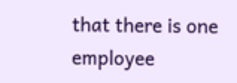that there is one employee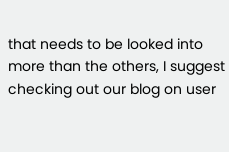that needs to be looked into more than the others, I suggest checking out our blog on user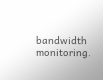bandwidth monitoring.